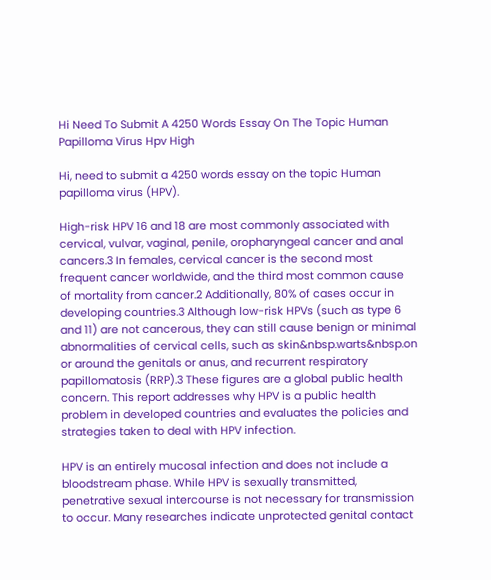Hi Need To Submit A 4250 Words Essay On The Topic Human Papilloma Virus Hpv High

Hi, need to submit a 4250 words essay on the topic Human papilloma virus (HPV).

High-risk HPV 16 and 18 are most commonly associated with cervical, vulvar, vaginal, penile, oropharyngeal cancer and anal cancers.3 In females, cervical cancer is the second most frequent cancer worldwide, and the third most common cause of mortality from cancer.2 Additionally, 80% of cases occur in developing countries.3 Although low-risk HPVs (such as type 6 and 11) are not cancerous, they can still cause benign or minimal abnormalities of cervical cells, such as skin&nbsp.warts&nbsp.on or around the genitals or anus, and recurrent respiratory papillomatosis (RRP).3 These figures are a global public health concern. This report addresses why HPV is a public health problem in developed countries and evaluates the policies and strategies taken to deal with HPV infection.

HPV is an entirely mucosal infection and does not include a bloodstream phase. While HPV is sexually transmitted, penetrative sexual intercourse is not necessary for transmission to occur. Many researches indicate unprotected genital contact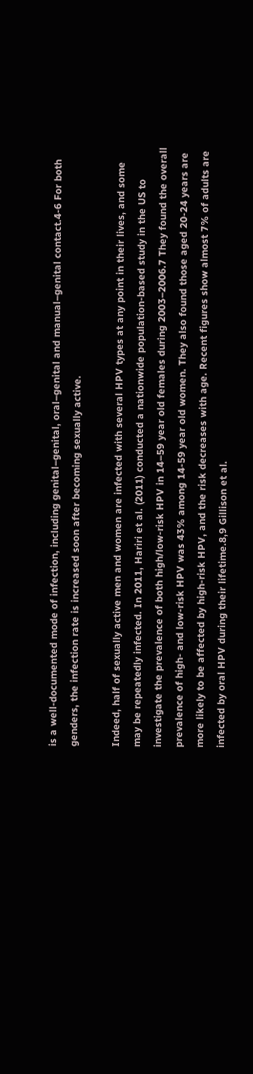is a well-documented mode of infection, including genital–genital, oral–genital and manual–genital contact.4-6 For both genders, the infection rate is increased soon after becoming sexually active.

Indeed, half of sexually active men and women are infected with several HPV types at any point in their lives, and some may be repeatedly infected. In 2011, Hariri et al. (2011) conducted a nationwide population-based study in the US to investigate the prevalence of both high/low-risk HPV in 14–59 year old females during 2003–2006.7 They found the overall prevalence of high- and low-risk HPV was 43% among 14-59 year old women. They also found those aged 20-24 years are more likely to be affected by high-risk HPV, and the risk decreases with age. Recent figures show almost 7% of adults are infected by oral HPV during their lifetime.8,9 Gillison et al.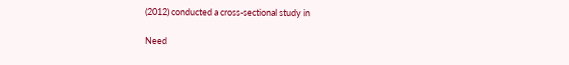(2012) conducted a cross-sectional study in

Need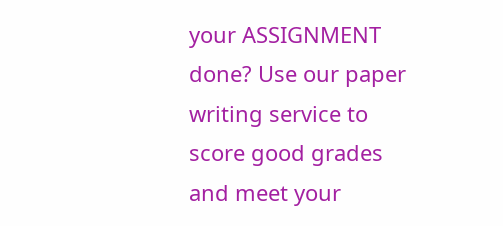your ASSIGNMENT done? Use our paper writing service to score good grades and meet your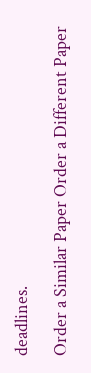deadlines.

Order a Similar Paper Order a Different Paper